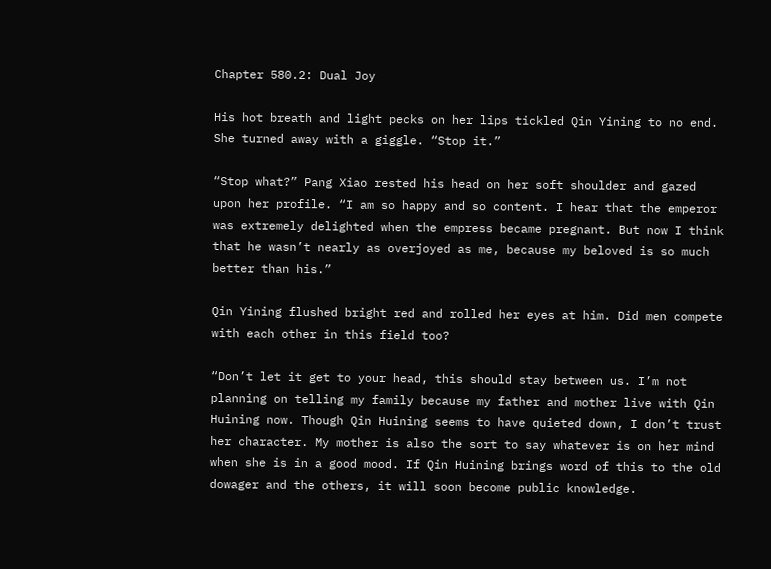Chapter 580.2: Dual Joy

His hot breath and light pecks on her lips tickled Qin Yining to no end. She turned away with a giggle. “Stop it.”

“Stop what?” Pang Xiao rested his head on her soft shoulder and gazed upon her profile. “I am so happy and so content. I hear that the emperor was extremely delighted when the empress became pregnant. But now I think that he wasn’t nearly as overjoyed as me, because my beloved is so much better than his.”

Qin Yining flushed bright red and rolled her eyes at him. Did men compete with each other in this field too?

“Don’t let it get to your head, this should stay between us. I’m not planning on telling my family because my father and mother live with Qin Huining now. Though Qin Huining seems to have quieted down, I don’t trust her character. My mother is also the sort to say whatever is on her mind when she is in a good mood. If Qin Huining brings word of this to the old dowager and the others, it will soon become public knowledge.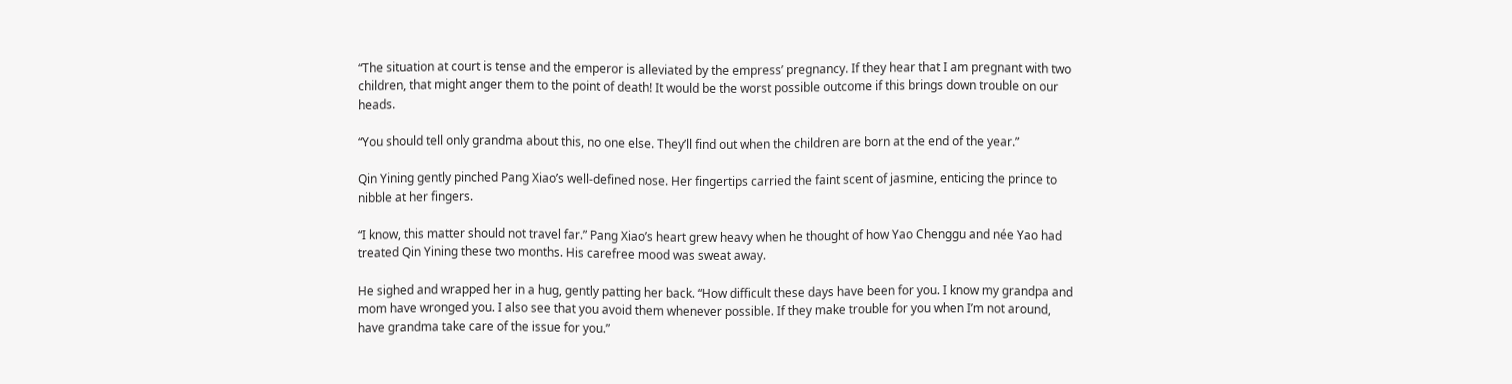“The situation at court is tense and the emperor is alleviated by the empress’ pregnancy. If they hear that I am pregnant with two children, that might anger them to the point of death! It would be the worst possible outcome if this brings down trouble on our heads.

“You should tell only grandma about this, no one else. They’ll find out when the children are born at the end of the year.”

Qin Yining gently pinched Pang Xiao’s well-defined nose. Her fingertips carried the faint scent of jasmine, enticing the prince to nibble at her fingers.

“I know, this matter should not travel far.” Pang Xiao’s heart grew heavy when he thought of how Yao Chenggu and née Yao had treated Qin Yining these two months. His carefree mood was sweat away.

He sighed and wrapped her in a hug, gently patting her back. “How difficult these days have been for you. I know my grandpa and mom have wronged you. I also see that you avoid them whenever possible. If they make trouble for you when I’m not around, have grandma take care of the issue for you.”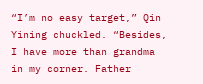“I’m no easy target,” Qin Yining chuckled. “Besides, I have more than grandma in my corner. Father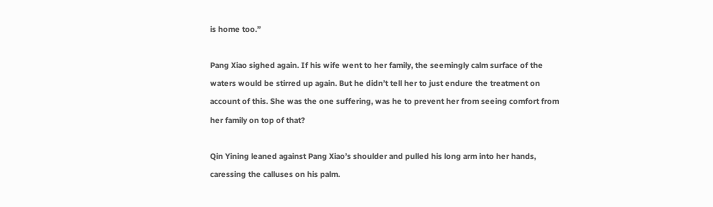is home too.”

Pang Xiao sighed again. If his wife went to her family, the seemingly calm surface of the waters would be stirred up again. But he didn’t tell her to just endure the treatment on account of this. She was the one suffering, was he to prevent her from seeing comfort from her family on top of that?

Qin Yining leaned against Pang Xiao’s shoulder and pulled his long arm into her hands, caressing the calluses on his palm.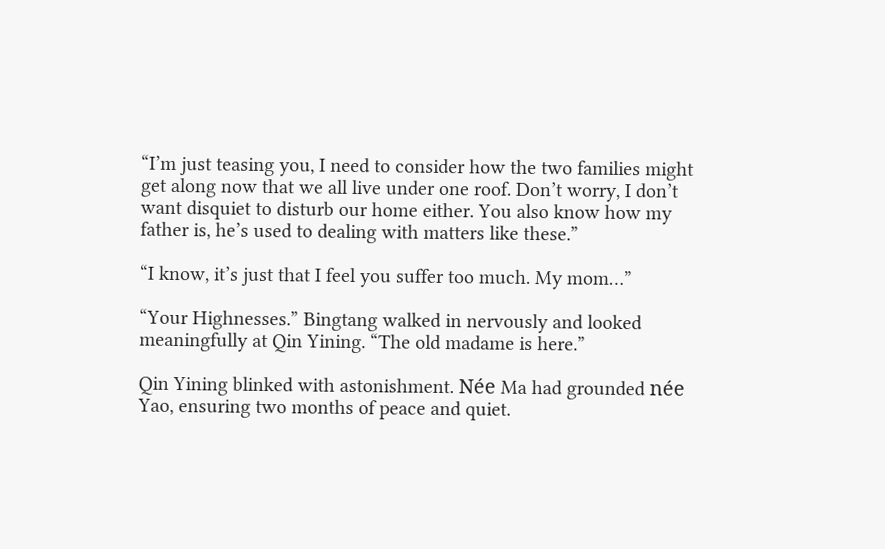“I’m just teasing you, I need to consider how the two families might get along now that we all live under one roof. Don’t worry, I don’t want disquiet to disturb our home either. You also know how my father is, he’s used to dealing with matters like these.”

“I know, it’s just that I feel you suffer too much. My mom…”

“Your Highnesses.” Bingtang walked in nervously and looked meaningfully at Qin Yining. “The old madame is here.”

Qin Yining blinked with astonishment. Née Ma had grounded née Yao, ensuring two months of peace and quiet.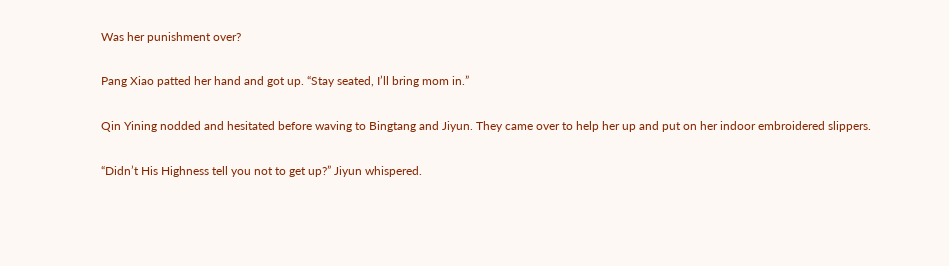Was her punishment over?

Pang Xiao patted her hand and got up. “Stay seated, I’ll bring mom in.”

Qin Yining nodded and hesitated before waving to Bingtang and Jiyun. They came over to help her up and put on her indoor embroidered slippers.

“Didn’t His Highness tell you not to get up?” Jiyun whispered.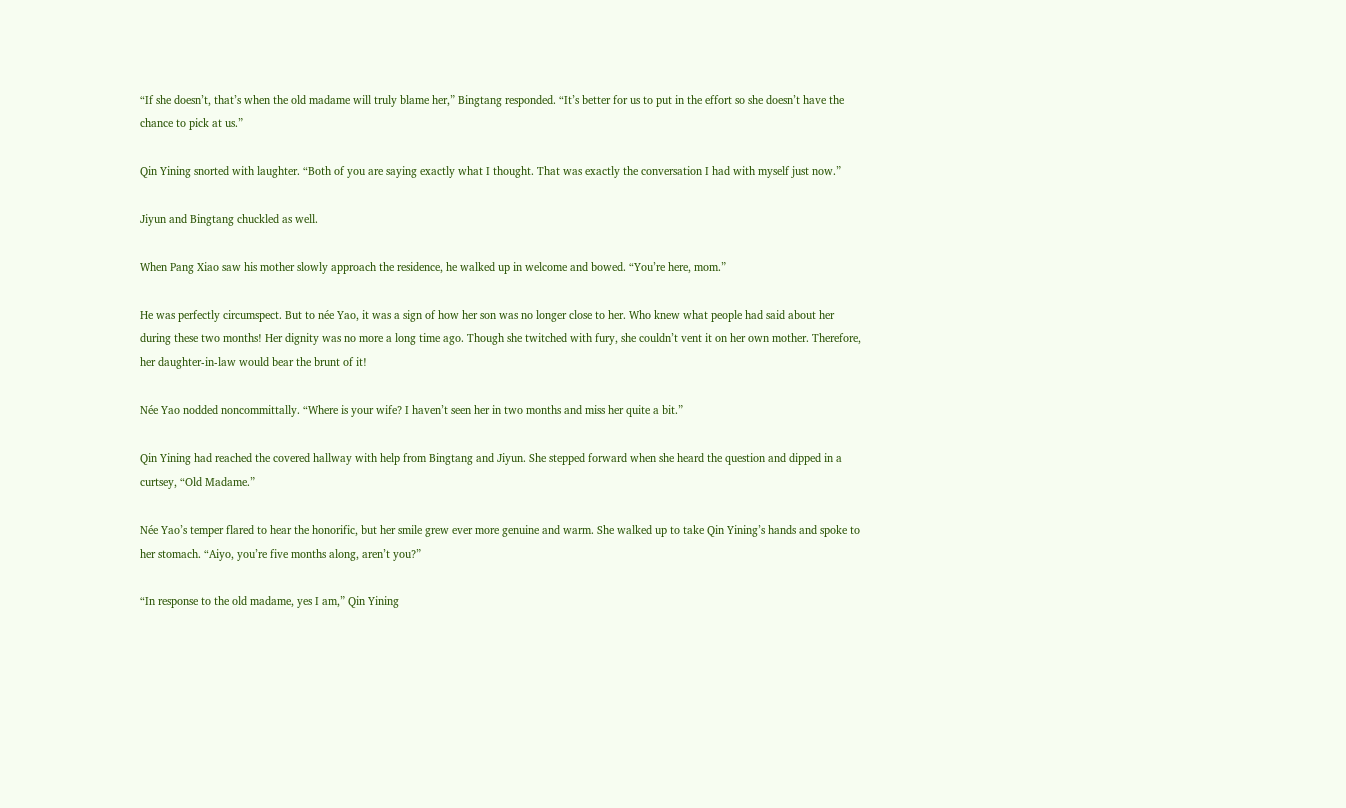“If she doesn’t, that’s when the old madame will truly blame her,” Bingtang responded. “It’s better for us to put in the effort so she doesn’t have the chance to pick at us.”

Qin Yining snorted with laughter. “Both of you are saying exactly what I thought. That was exactly the conversation I had with myself just now.”

Jiyun and Bingtang chuckled as well.

When Pang Xiao saw his mother slowly approach the residence, he walked up in welcome and bowed. “You’re here, mom.”

He was perfectly circumspect. But to née Yao, it was a sign of how her son was no longer close to her. Who knew what people had said about her during these two months! Her dignity was no more a long time ago. Though she twitched with fury, she couldn’t vent it on her own mother. Therefore, her daughter-in-law would bear the brunt of it!

Née Yao nodded noncommittally. “Where is your wife? I haven’t seen her in two months and miss her quite a bit.”

Qin Yining had reached the covered hallway with help from Bingtang and Jiyun. She stepped forward when she heard the question and dipped in a curtsey, “Old Madame.”

Née Yao’s temper flared to hear the honorific, but her smile grew ever more genuine and warm. She walked up to take Qin Yining’s hands and spoke to her stomach. “Aiyo, you’re five months along, aren’t you?”

“In response to the old madame, yes I am,” Qin Yining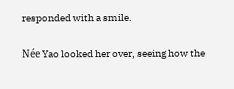responded with a smile.

Née Yao looked her over, seeing how the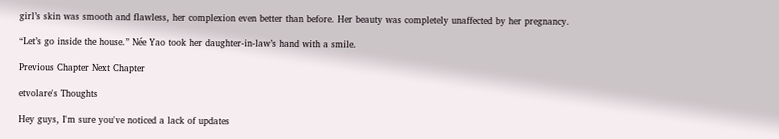girl’s skin was smooth and flawless, her complexion even better than before. Her beauty was completely unaffected by her pregnancy.

“Let’s go inside the house.” Née Yao took her daughter-in-law’s hand with a smile.

Previous Chapter Next Chapter

etvolare's Thoughts

Hey guys, I'm sure you've noticed a lack of updates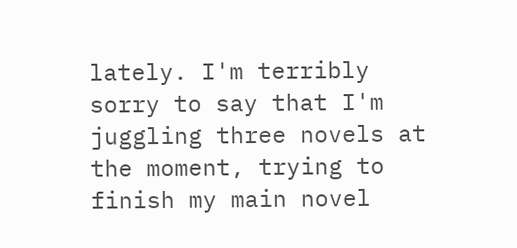lately. I'm terribly sorry to say that I'm juggling three novels at the moment, trying to finish my main novel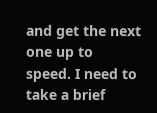and get the next one up to speed. I need to take a brief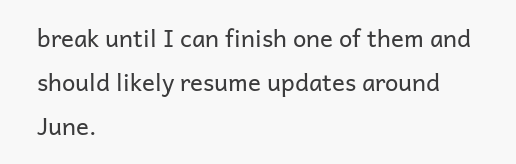break until I can finish one of them and should likely resume updates around June.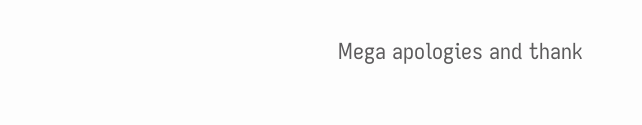Mega apologies and thank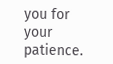you for your patience.